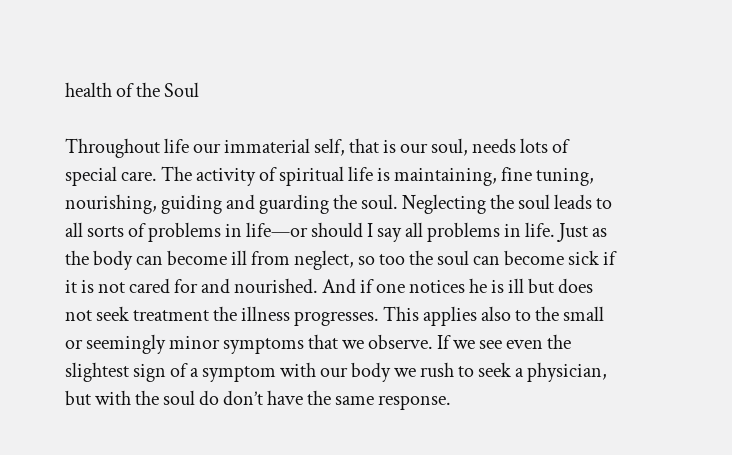health of the Soul

Throughout life our immaterial self, that is our soul, needs lots of special care. The activity of spiritual life is maintaining, fine tuning, nourishing, guiding and guarding the soul. Neglecting the soul leads to all sorts of problems in life—or should I say all problems in life. Just as the body can become ill from neglect, so too the soul can become sick if it is not cared for and nourished. And if one notices he is ill but does not seek treatment the illness progresses. This applies also to the small or seemingly minor symptoms that we observe. If we see even the slightest sign of a symptom with our body we rush to seek a physician, but with the soul do don’t have the same response.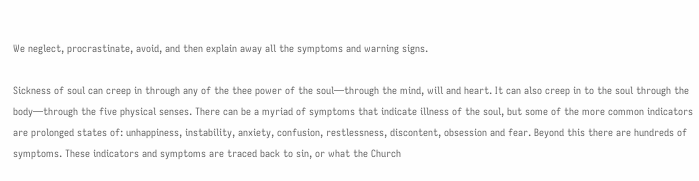We neglect, procrastinate, avoid, and then explain away all the symptoms and warning signs.

Sickness of soul can creep in through any of the thee power of the soul—through the mind, will and heart. It can also creep in to the soul through the body—through the five physical senses. There can be a myriad of symptoms that indicate illness of the soul, but some of the more common indicators are prolonged states of: unhappiness, instability, anxiety, confusion, restlessness, discontent, obsession and fear. Beyond this there are hundreds of symptoms. These indicators and symptoms are traced back to sin, or what the Church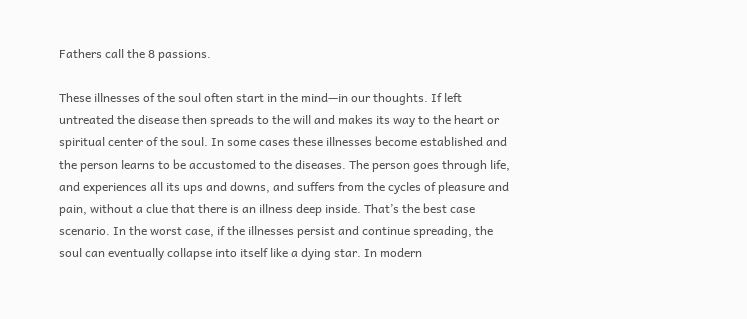Fathers call the 8 passions.

These illnesses of the soul often start in the mind—in our thoughts. If left untreated the disease then spreads to the will and makes its way to the heart or spiritual center of the soul. In some cases these illnesses become established and the person learns to be accustomed to the diseases. The person goes through life, and experiences all its ups and downs, and suffers from the cycles of pleasure and pain, without a clue that there is an illness deep inside. That’s the best case scenario. In the worst case, if the illnesses persist and continue spreading, the soul can eventually collapse into itself like a dying star. In modern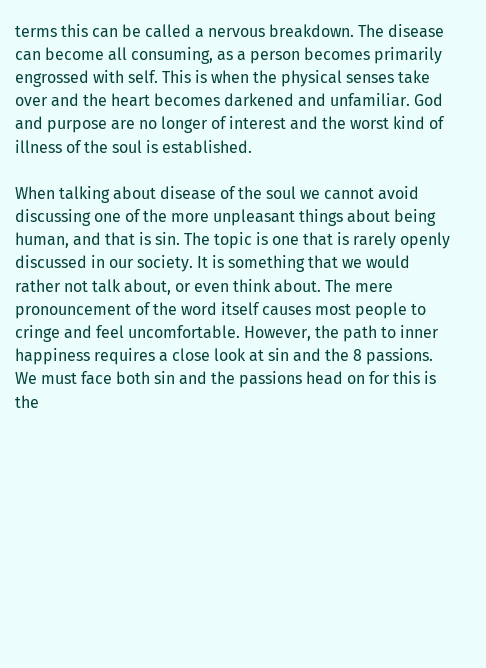terms this can be called a nervous breakdown. The disease can become all consuming, as a person becomes primarily engrossed with self. This is when the physical senses take over and the heart becomes darkened and unfamiliar. God and purpose are no longer of interest and the worst kind of illness of the soul is established.

When talking about disease of the soul we cannot avoid discussing one of the more unpleasant things about being human, and that is sin. The topic is one that is rarely openly discussed in our society. It is something that we would rather not talk about, or even think about. The mere pronouncement of the word itself causes most people to cringe and feel uncomfortable. However, the path to inner happiness requires a close look at sin and the 8 passions. We must face both sin and the passions head on for this is the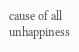cause of all unhappiness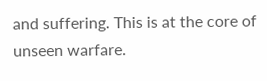and suffering. This is at the core of unseen warfare.